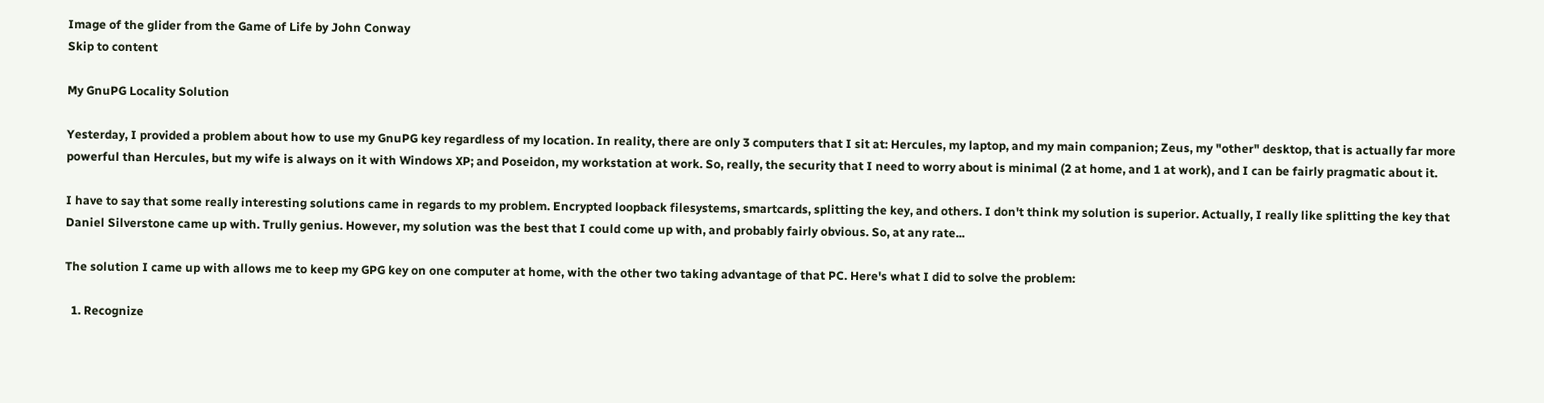Image of the glider from the Game of Life by John Conway
Skip to content

My GnuPG Locality Solution

Yesterday, I provided a problem about how to use my GnuPG key regardless of my location. In reality, there are only 3 computers that I sit at: Hercules, my laptop, and my main companion; Zeus, my "other" desktop, that is actually far more powerful than Hercules, but my wife is always on it with Windows XP; and Poseidon, my workstation at work. So, really, the security that I need to worry about is minimal (2 at home, and 1 at work), and I can be fairly pragmatic about it.

I have to say that some really interesting solutions came in regards to my problem. Encrypted loopback filesystems, smartcards, splitting the key, and others. I don't think my solution is superior. Actually, I really like splitting the key that Daniel Silverstone came up with. Trully genius. However, my solution was the best that I could come up with, and probably fairly obvious. So, at any rate...

The solution I came up with allows me to keep my GPG key on one computer at home, with the other two taking advantage of that PC. Here's what I did to solve the problem:

  1. Recognize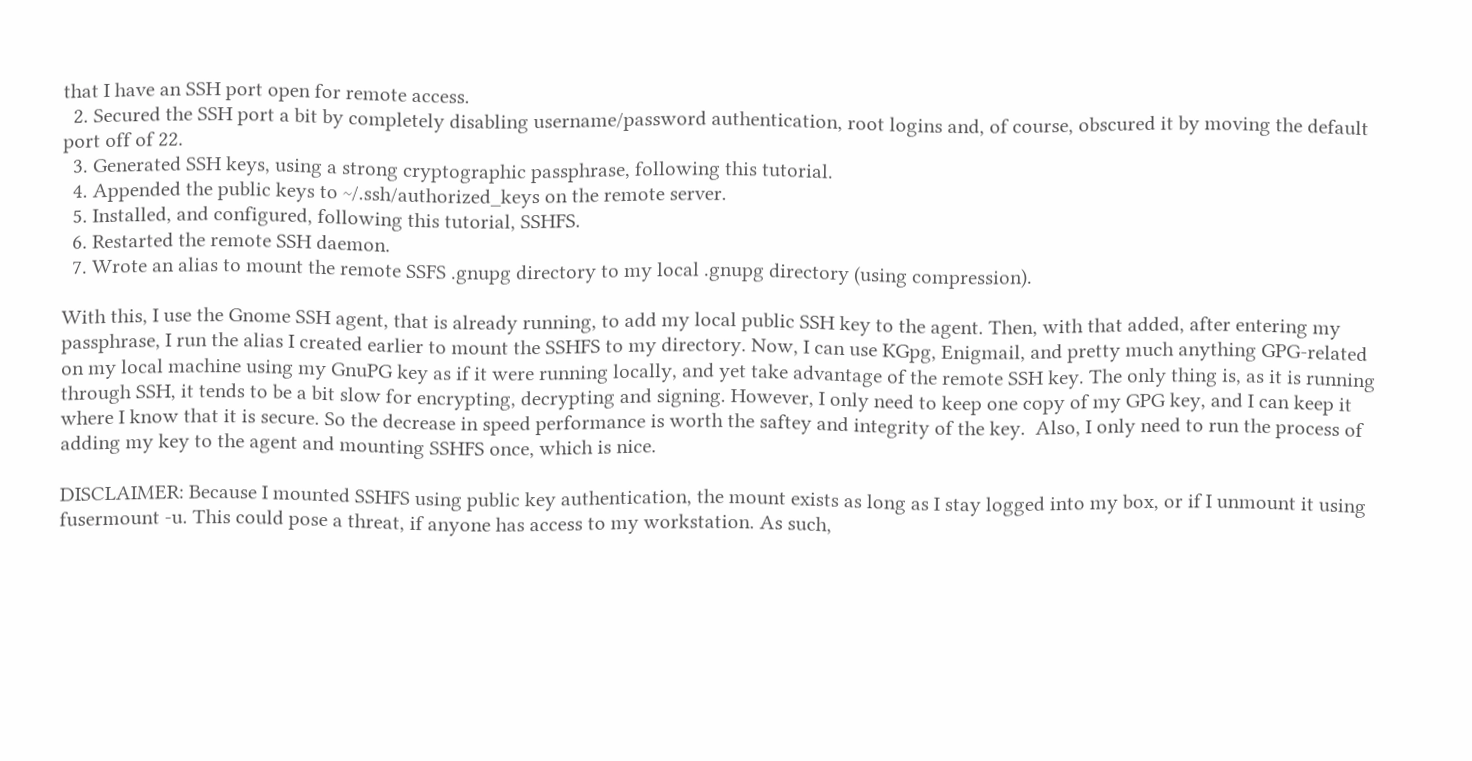that I have an SSH port open for remote access.
  2. Secured the SSH port a bit by completely disabling username/password authentication, root logins and, of course, obscured it by moving the default port off of 22.
  3. Generated SSH keys, using a strong cryptographic passphrase, following this tutorial.
  4. Appended the public keys to ~/.ssh/authorized_keys on the remote server.
  5. Installed, and configured, following this tutorial, SSHFS.
  6. Restarted the remote SSH daemon.
  7. Wrote an alias to mount the remote SSFS .gnupg directory to my local .gnupg directory (using compression).

With this, I use the Gnome SSH agent, that is already running, to add my local public SSH key to the agent. Then, with that added, after entering my passphrase, I run the alias I created earlier to mount the SSHFS to my directory. Now, I can use KGpg, Enigmail, and pretty much anything GPG-related on my local machine using my GnuPG key as if it were running locally, and yet take advantage of the remote SSH key. The only thing is, as it is running through SSH, it tends to be a bit slow for encrypting, decrypting and signing. However, I only need to keep one copy of my GPG key, and I can keep it where I know that it is secure. So the decrease in speed performance is worth the saftey and integrity of the key.  Also, I only need to run the process of adding my key to the agent and mounting SSHFS once, which is nice.

DISCLAIMER: Because I mounted SSHFS using public key authentication, the mount exists as long as I stay logged into my box, or if I unmount it using fusermount -u. This could pose a threat, if anyone has access to my workstation. As such,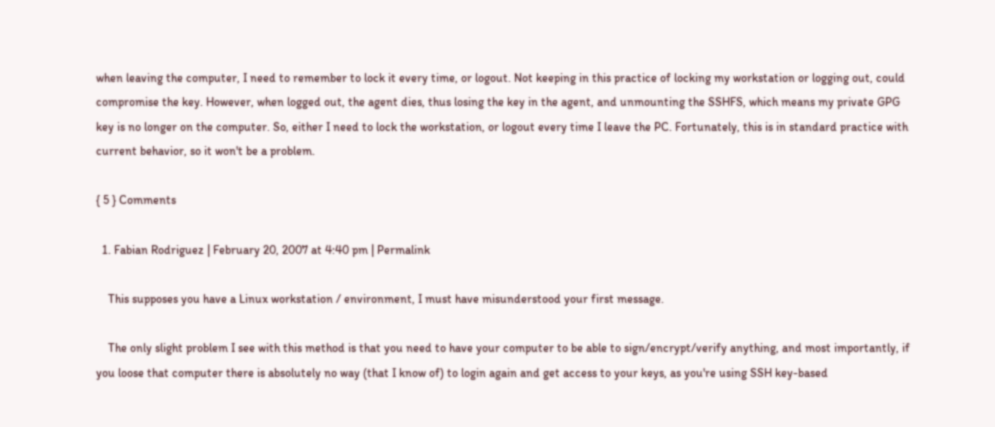when leaving the computer, I need to remember to lock it every time, or logout. Not keeping in this practice of locking my workstation or logging out, could compromise the key. However, when logged out, the agent dies, thus losing the key in the agent, and unmounting the SSHFS, which means my private GPG key is no longer on the computer. So, either I need to lock the workstation, or logout every time I leave the PC. Fortunately, this is in standard practice with current behavior, so it won't be a problem.

{ 5 } Comments

  1. Fabian Rodriguez | February 20, 2007 at 4:40 pm | Permalink

    This supposes you have a Linux workstation / environment, I must have misunderstood your first message.

    The only slight problem I see with this method is that you need to have your computer to be able to sign/encrypt/verify anything, and most importantly, if you loose that computer there is absolutely no way (that I know of) to login again and get access to your keys, as you're using SSH key-based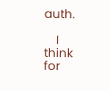auth.

    I think for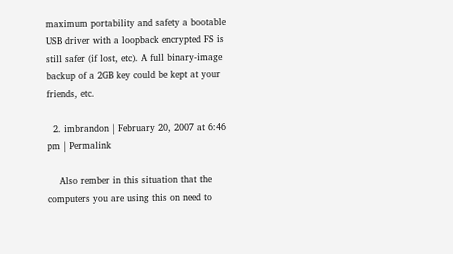maximum portability and safety a bootable USB driver with a loopback encrypted FS is still safer (if lost, etc). A full binary-image backup of a 2GB key could be kept at your friends, etc.

  2. imbrandon | February 20, 2007 at 6:46 pm | Permalink

    Also rember in this situation that the computers you are using this on need to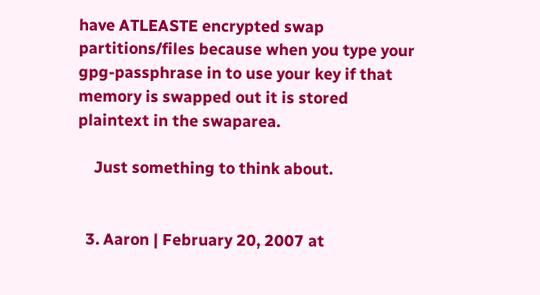have ATLEASTE encrypted swap partitions/files because when you type your gpg-passphrase in to use your key if that memory is swapped out it is stored plaintext in the swaparea.

    Just something to think about.


  3. Aaron | February 20, 2007 at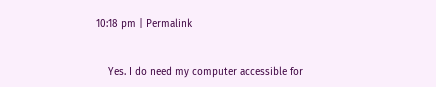10:18 pm | Permalink


    Yes. I do need my computer accessible for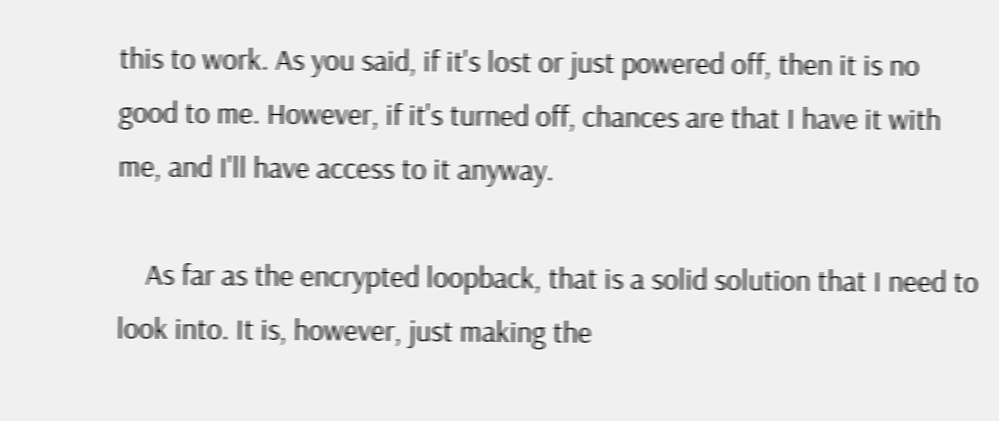this to work. As you said, if it's lost or just powered off, then it is no good to me. However, if it's turned off, chances are that I have it with me, and I'll have access to it anyway.

    As far as the encrypted loopback, that is a solid solution that I need to look into. It is, however, just making the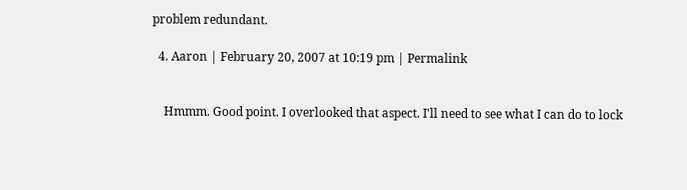problem redundant.

  4. Aaron | February 20, 2007 at 10:19 pm | Permalink


    Hmmm. Good point. I overlooked that aspect. I'll need to see what I can do to lock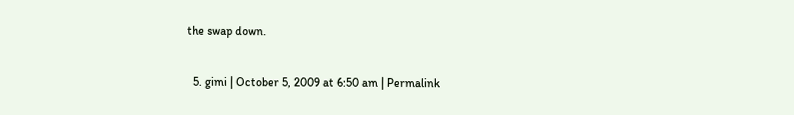the swap down.

  5. gimi | October 5, 2009 at 6:50 am | Permalink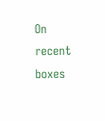On recent boxes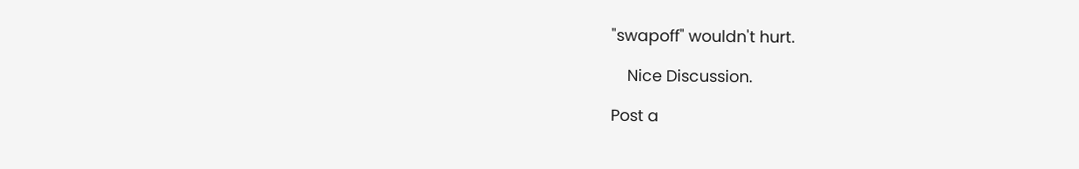"swapoff" wouldn't hurt.

    Nice Discussion.

Post a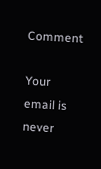Comment

Your email is never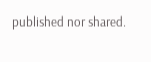published nor shared.